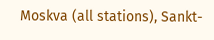Moskva (all stations), Sankt-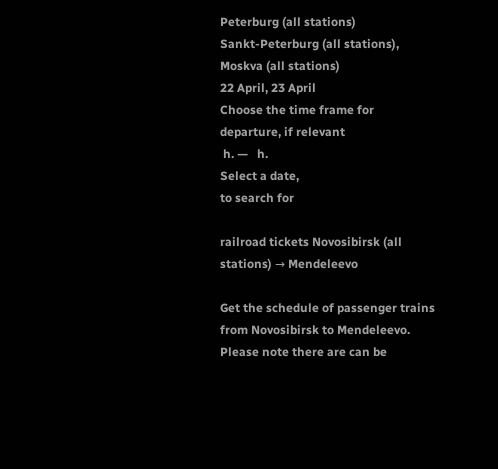Peterburg (all stations)
Sankt-Peterburg (all stations), Moskva (all stations)
22 April, 23 April
Choose the time frame for departure, if relevant
 h. —   h.
Select a date,
to search for

railroad tickets Novosibirsk (all stations) → Mendeleevo

Get the schedule of passenger trains from Novosibirsk to Mendeleevo. Please note there are can be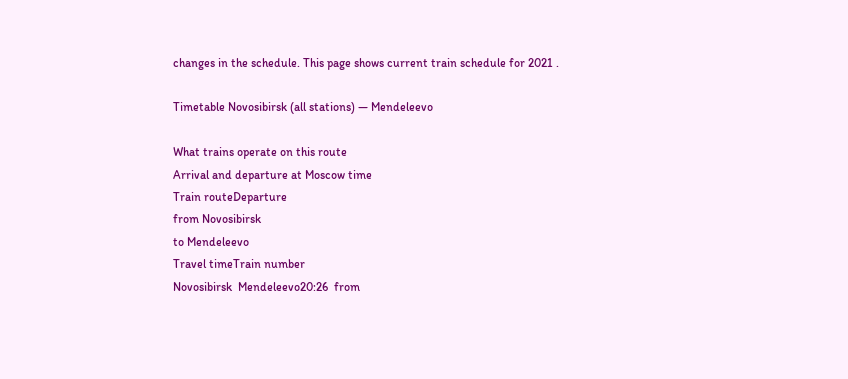changes in the schedule. This page shows current train schedule for 2021 .

Timetable Novosibirsk (all stations) — Mendeleevo

What trains operate on this route
Arrival and departure at Moscow time
Train routeDeparture
from Novosibirsk
to Mendeleevo
Travel timeTrain number
Novosibirsk  Mendeleevo20:26  from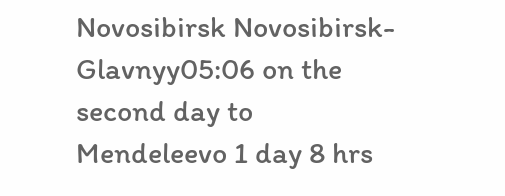Novosibirsk Novosibirsk-Glavnyy05:06 on the second day to Mendeleevo 1 day 8 hrs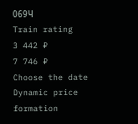069Ч
Train rating
3 442 ₽
7 746 ₽
Choose the date
Dynamic price formation